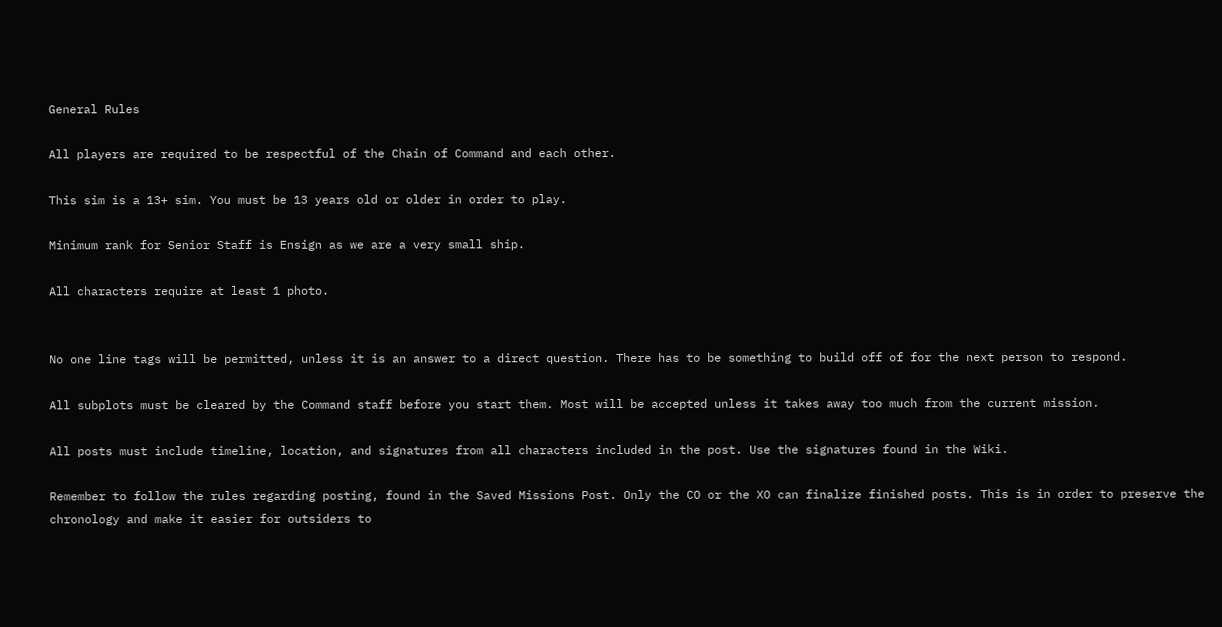General Rules

All players are required to be respectful of the Chain of Command and each other.

This sim is a 13+ sim. You must be 13 years old or older in order to play.

Minimum rank for Senior Staff is Ensign as we are a very small ship.

All characters require at least 1 photo.


No one line tags will be permitted, unless it is an answer to a direct question. There has to be something to build off of for the next person to respond.

All subplots must be cleared by the Command staff before you start them. Most will be accepted unless it takes away too much from the current mission.

All posts must include timeline, location, and signatures from all characters included in the post. Use the signatures found in the Wiki.

Remember to follow the rules regarding posting, found in the Saved Missions Post. Only the CO or the XO can finalize finished posts. This is in order to preserve the chronology and make it easier for outsiders to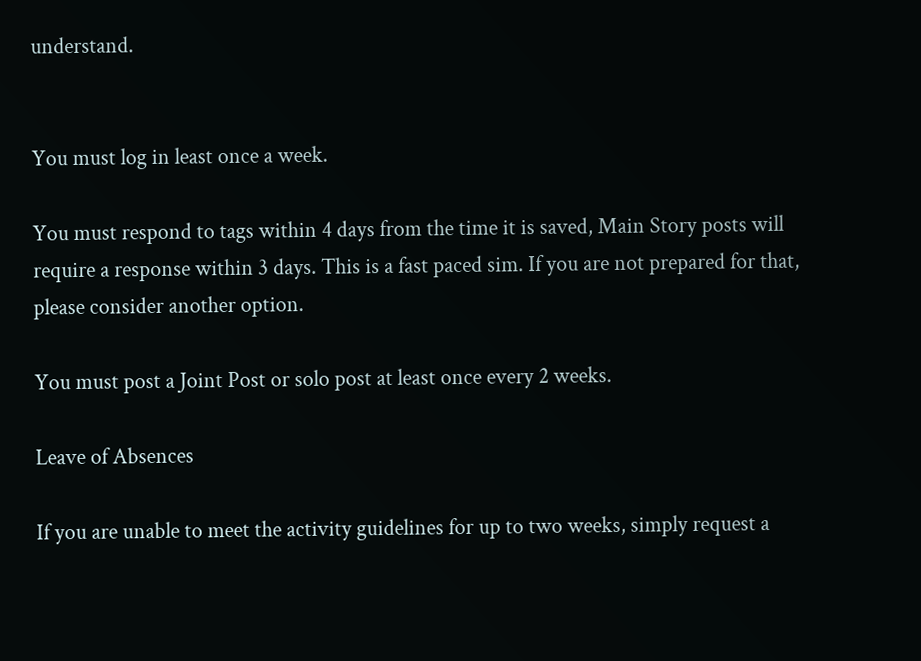understand.


You must log in least once a week.

You must respond to tags within 4 days from the time it is saved, Main Story posts will require a response within 3 days. This is a fast paced sim. If you are not prepared for that, please consider another option.

You must post a Joint Post or solo post at least once every 2 weeks.

Leave of Absences

If you are unable to meet the activity guidelines for up to two weeks, simply request a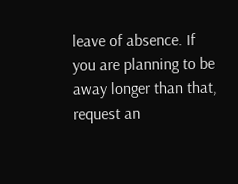leave of absence. If you are planning to be away longer than that, request an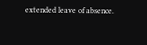extended leave of absence.